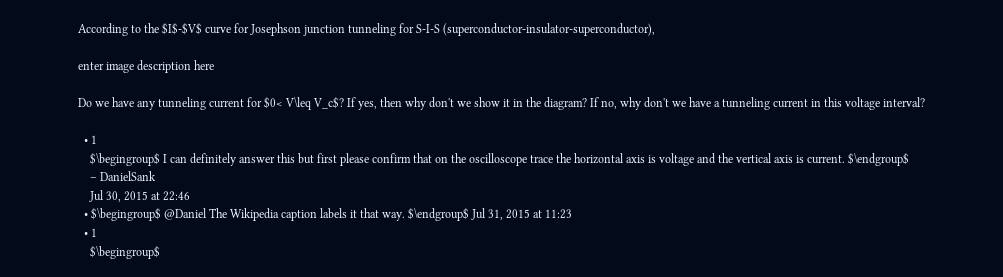According to the $I$-$V$ curve for Josephson junction tunneling for S-I-S (superconductor-insulator-superconductor),

enter image description here

Do we have any tunneling current for $0< V\leq V_c$? If yes, then why don't we show it in the diagram? If no, why don't we have a tunneling current in this voltage interval?

  • 1
    $\begingroup$ I can definitely answer this but first please confirm that on the oscilloscope trace the horizontal axis is voltage and the vertical axis is current. $\endgroup$
    – DanielSank
    Jul 30, 2015 at 22:46
  • $\begingroup$ @Daniel The Wikipedia caption labels it that way. $\endgroup$ Jul 31, 2015 at 11:23
  • 1
    $\begingroup$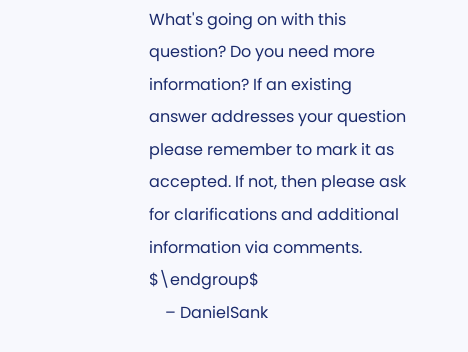What's going on with this question? Do you need more information? If an existing answer addresses your question please remember to mark it as accepted. If not, then please ask for clarifications and additional information via comments. $\endgroup$
    – DanielSank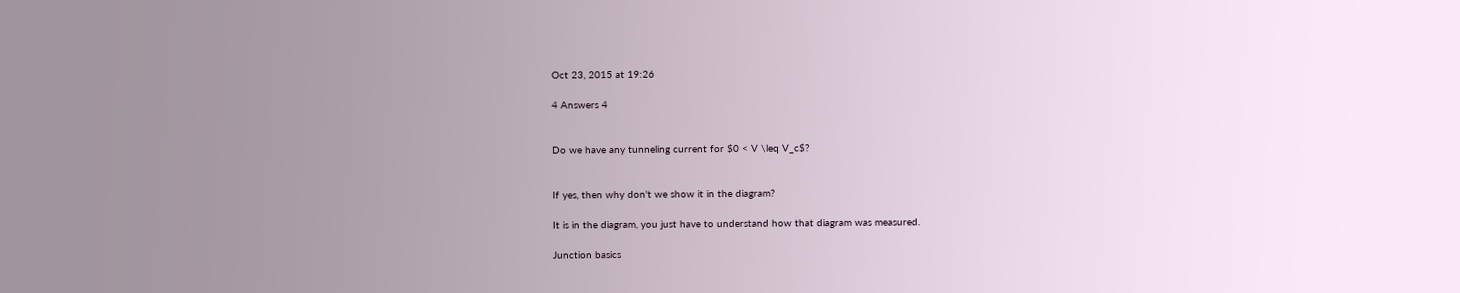Oct 23, 2015 at 19:26

4 Answers 4


Do we have any tunneling current for $0 < V \leq V_c$?


If yes, then why don't we show it in the diagram?

It is in the diagram, you just have to understand how that diagram was measured.

Junction basics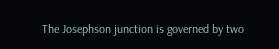The Josephson junction is governed by two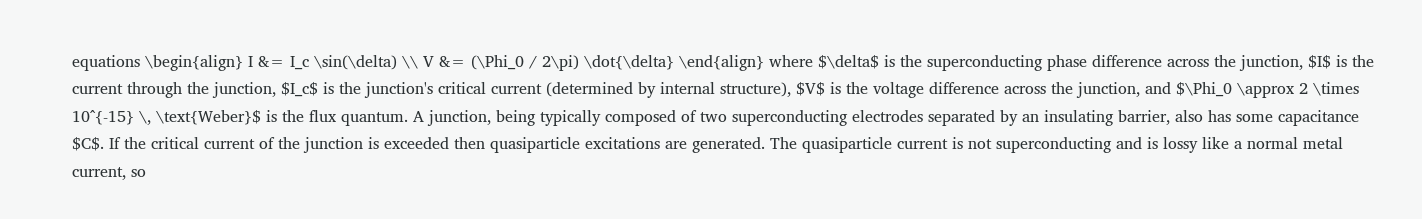equations \begin{align} I &= I_c \sin(\delta) \\ V &= (\Phi_0 / 2\pi) \dot{\delta} \end{align} where $\delta$ is the superconducting phase difference across the junction, $I$ is the current through the junction, $I_c$ is the junction's critical current (determined by internal structure), $V$ is the voltage difference across the junction, and $\Phi_0 \approx 2 \times 10^{-15} \, \text{Weber}$ is the flux quantum. A junction, being typically composed of two superconducting electrodes separated by an insulating barrier, also has some capacitance $C$. If the critical current of the junction is exceeded then quasiparticle excitations are generated. The quasiparticle current is not superconducting and is lossy like a normal metal current, so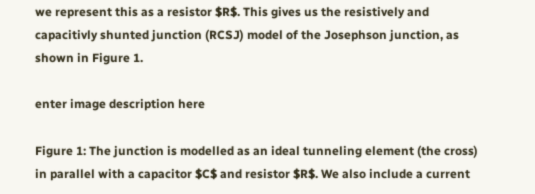we represent this as a resistor $R$. This gives us the resistively and capacitivly shunted junction (RCSJ) model of the Josephson junction, as shown in Figure 1.

enter image description here

Figure 1: The junction is modelled as an ideal tunneling element (the cross) in parallel with a capacitor $C$ and resistor $R$. We also include a current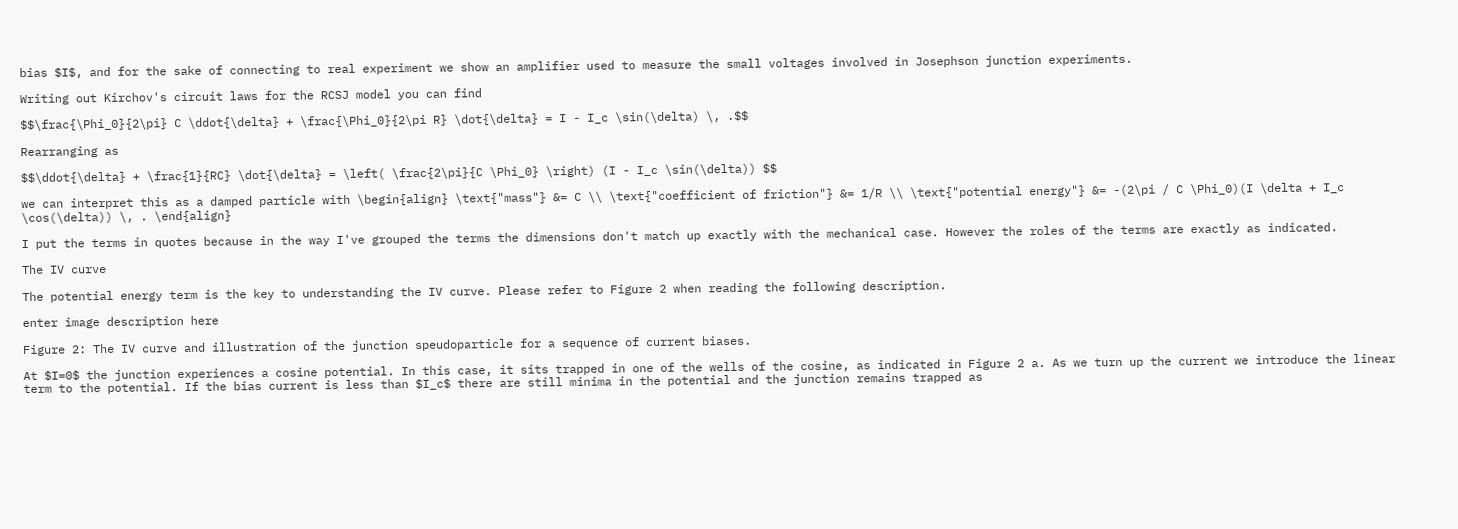bias $I$, and for the sake of connecting to real experiment we show an amplifier used to measure the small voltages involved in Josephson junction experiments.

Writing out Kirchov's circuit laws for the RCSJ model you can find

$$\frac{\Phi_0}{2\pi} C \ddot{\delta} + \frac{\Phi_0}{2\pi R} \dot{\delta} = I - I_c \sin(\delta) \, .$$

Rearranging as

$$\ddot{\delta} + \frac{1}{RC} \dot{\delta} = \left( \frac{2\pi}{C \Phi_0} \right) (I - I_c \sin(\delta)) $$

we can interpret this as a damped particle with \begin{align} \text{"mass"} &= C \\ \text{"coefficient of friction"} &= 1/R \\ \text{"potential energy"} &= -(2\pi / C \Phi_0)(I \delta + I_c \cos(\delta)) \, . \end{align}

I put the terms in quotes because in the way I've grouped the terms the dimensions don't match up exactly with the mechanical case. However the roles of the terms are exactly as indicated.

The IV curve

The potential energy term is the key to understanding the IV curve. Please refer to Figure 2 when reading the following description.

enter image description here

Figure 2: The IV curve and illustration of the junction speudoparticle for a sequence of current biases.

At $I=0$ the junction experiences a cosine potential. In this case, it sits trapped in one of the wells of the cosine, as indicated in Figure 2 a. As we turn up the current we introduce the linear term to the potential. If the bias current is less than $I_c$ there are still minima in the potential and the junction remains trapped as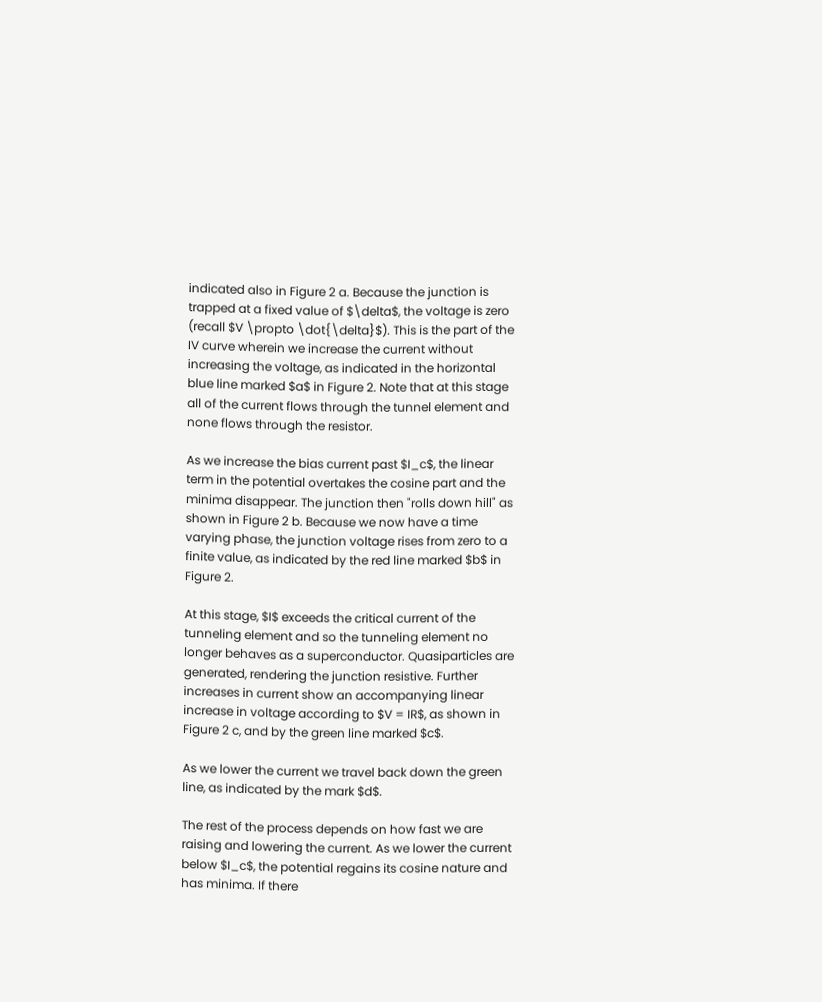indicated also in Figure 2 a. Because the junction is trapped at a fixed value of $\delta$, the voltage is zero (recall $V \propto \dot{\delta}$). This is the part of the IV curve wherein we increase the current without increasing the voltage, as indicated in the horizontal blue line marked $a$ in Figure 2. Note that at this stage all of the current flows through the tunnel element and none flows through the resistor.

As we increase the bias current past $I_c$, the linear term in the potential overtakes the cosine part and the minima disappear. The junction then "rolls down hill" as shown in Figure 2 b. Because we now have a time varying phase, the junction voltage rises from zero to a finite value, as indicated by the red line marked $b$ in Figure 2.

At this stage, $I$ exceeds the critical current of the tunneling element and so the tunneling element no longer behaves as a superconductor. Quasiparticles are generated, rendering the junction resistive. Further increases in current show an accompanying linear increase in voltage according to $V = IR$, as shown in Figure 2 c, and by the green line marked $c$.

As we lower the current we travel back down the green line, as indicated by the mark $d$.

The rest of the process depends on how fast we are raising and lowering the current. As we lower the current below $I_c$, the potential regains its cosine nature and has minima. If there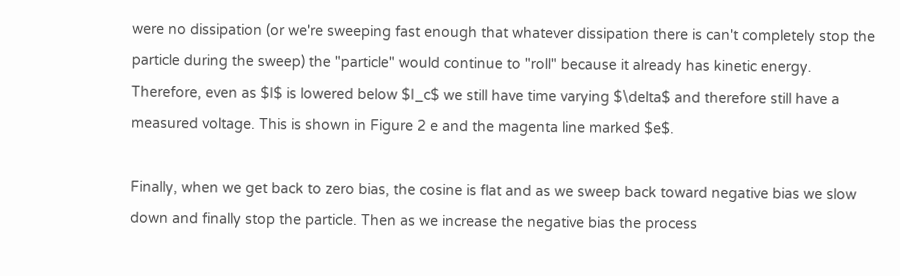were no dissipation (or we're sweeping fast enough that whatever dissipation there is can't completely stop the particle during the sweep) the "particle" would continue to "roll" because it already has kinetic energy. Therefore, even as $I$ is lowered below $I_c$ we still have time varying $\delta$ and therefore still have a measured voltage. This is shown in Figure 2 e and the magenta line marked $e$.

Finally, when we get back to zero bias, the cosine is flat and as we sweep back toward negative bias we slow down and finally stop the particle. Then as we increase the negative bias the process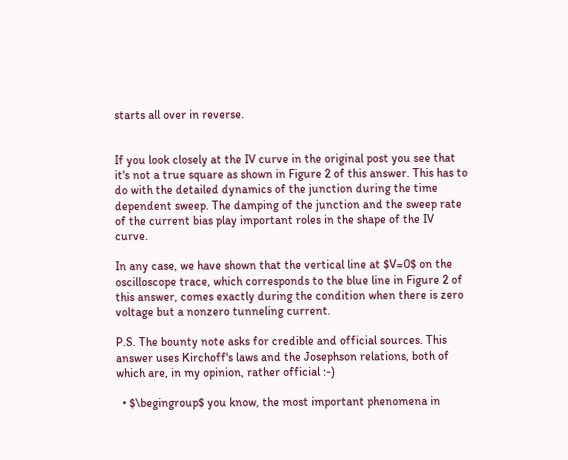starts all over in reverse.


If you look closely at the IV curve in the original post you see that it's not a true square as shown in Figure 2 of this answer. This has to do with the detailed dynamics of the junction during the time dependent sweep. The damping of the junction and the sweep rate of the current bias play important roles in the shape of the IV curve.

In any case, we have shown that the vertical line at $V=0$ on the oscilloscope trace, which corresponds to the blue line in Figure 2 of this answer, comes exactly during the condition when there is zero voltage but a nonzero tunneling current.

P.S. The bounty note asks for credible and official sources. This answer uses Kirchoff's laws and the Josephson relations, both of which are, in my opinion, rather official :-)

  • $\begingroup$ you know, the most important phenomena in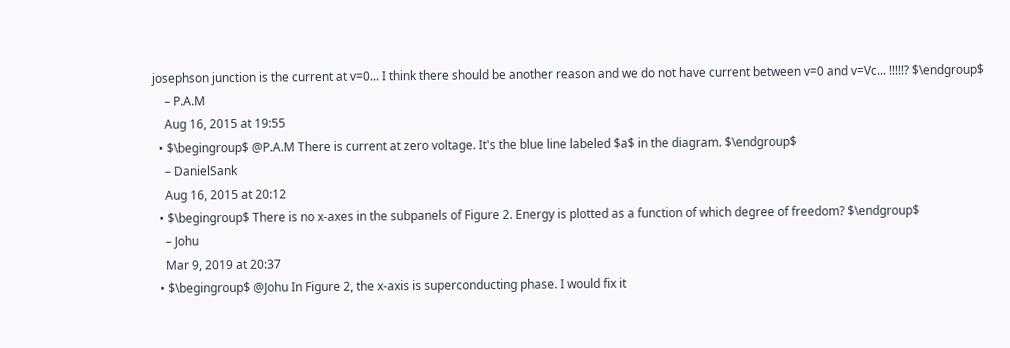josephson junction is the current at v=0... I think there should be another reason and we do not have current between v=0 and v=Vc... !!!!!? $\endgroup$
    – P.A.M
    Aug 16, 2015 at 19:55
  • $\begingroup$ @P.A.M There is current at zero voltage. It's the blue line labeled $a$ in the diagram. $\endgroup$
    – DanielSank
    Aug 16, 2015 at 20:12
  • $\begingroup$ There is no x-axes in the subpanels of Figure 2. Energy is plotted as a function of which degree of freedom? $\endgroup$
    – Johu
    Mar 9, 2019 at 20:37
  • $\begingroup$ @Johu In Figure 2, the x-axis is superconducting phase. I would fix it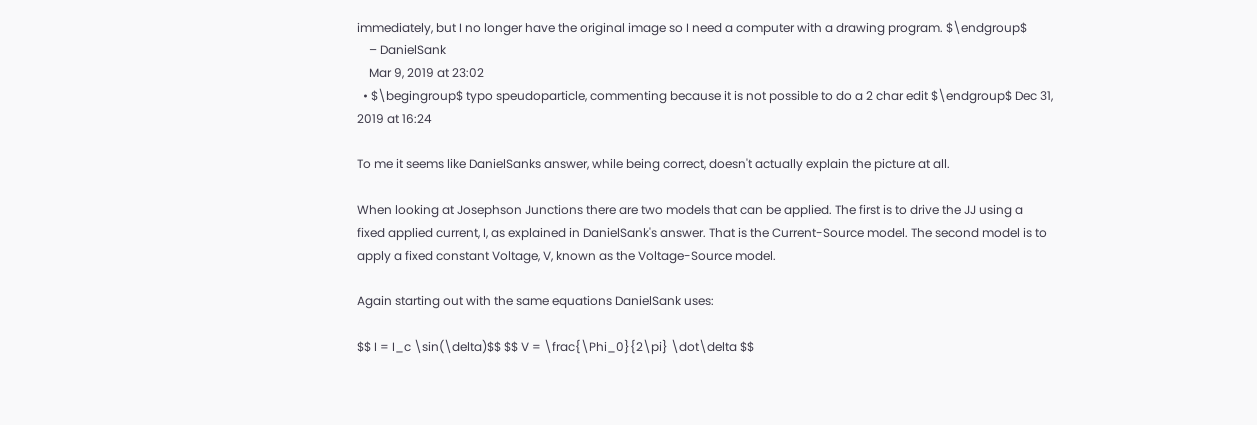immediately, but I no longer have the original image so I need a computer with a drawing program. $\endgroup$
    – DanielSank
    Mar 9, 2019 at 23:02
  • $\begingroup$ typo speudoparticle, commenting because it is not possible to do a 2 char edit $\endgroup$ Dec 31, 2019 at 16:24

To me it seems like DanielSanks answer, while being correct, doesn't actually explain the picture at all.

When looking at Josephson Junctions there are two models that can be applied. The first is to drive the JJ using a fixed applied current, I, as explained in DanielSank's answer. That is the Current-Source model. The second model is to apply a fixed constant Voltage, V, known as the Voltage-Source model.

Again starting out with the same equations DanielSank uses:

$$ I = I_c \sin(\delta)$$ $$ V = \frac{\Phi_0}{2\pi} \dot\delta $$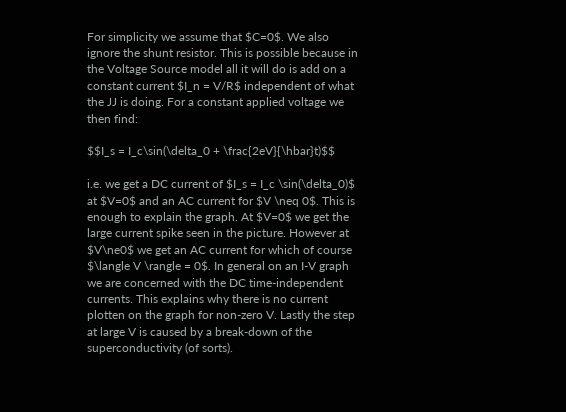For simplicity we assume that $C=0$. We also ignore the shunt resistor. This is possible because in the Voltage Source model all it will do is add on a constant current $I_n = V/R$ independent of what the JJ is doing. For a constant applied voltage we then find:

$$I_s = I_c\sin(\delta_0 + \frac{2eV}{\hbar}t)$$

i.e. we get a DC current of $I_s = I_c \sin(\delta_0)$ at $V=0$ and an AC current for $V \neq 0$. This is enough to explain the graph. At $V=0$ we get the large current spike seen in the picture. However at $V\ne0$ we get an AC current for which of course $\langle V \rangle = 0$. In general on an I-V graph we are concerned with the DC time-independent currents. This explains why there is no current plotten on the graph for non-zero V. Lastly the step at large V is caused by a break-down of the superconductivity (of sorts).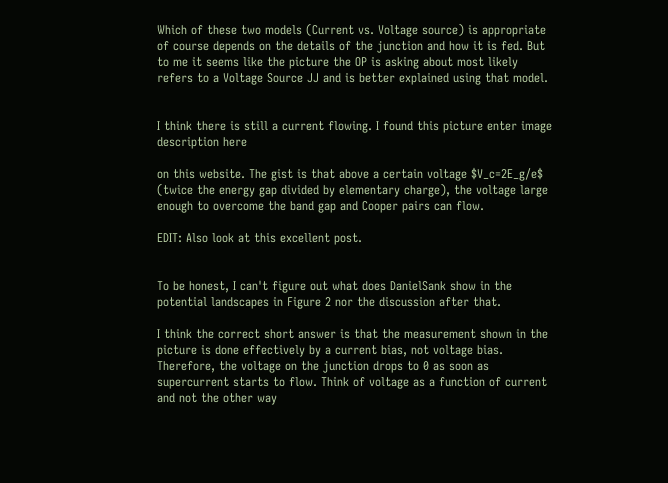Which of these two models (Current vs. Voltage source) is appropriate of course depends on the details of the junction and how it is fed. But to me it seems like the picture the OP is asking about most likely refers to a Voltage Source JJ and is better explained using that model.


I think there is still a current flowing. I found this picture enter image description here

on this website. The gist is that above a certain voltage $V_c=2E_g/e$ (twice the energy gap divided by elementary charge), the voltage large enough to overcome the band gap and Cooper pairs can flow.

EDIT: Also look at this excellent post.


To be honest, I can't figure out what does DanielSank show in the potential landscapes in Figure 2 nor the discussion after that.

I think the correct short answer is that the measurement shown in the picture is done effectively by a current bias, not voltage bias. Therefore, the voltage on the junction drops to 0 as soon as supercurrent starts to flow. Think of voltage as a function of current and not the other way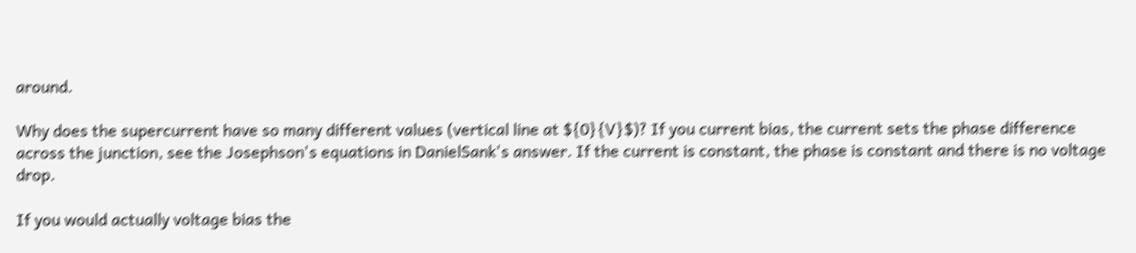around.

Why does the supercurrent have so many different values (vertical line at ${0}{V}$)? If you current bias, the current sets the phase difference across the junction, see the Josephson's equations in DanielSank's answer. If the current is constant, the phase is constant and there is no voltage drop.

If you would actually voltage bias the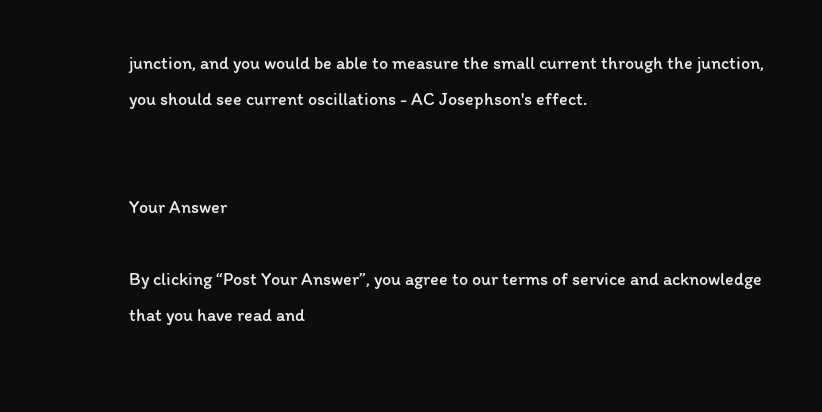junction, and you would be able to measure the small current through the junction, you should see current oscillations - AC Josephson's effect.


Your Answer

By clicking “Post Your Answer”, you agree to our terms of service and acknowledge that you have read and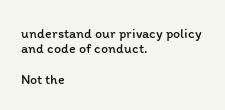understand our privacy policy and code of conduct.

Not the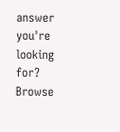answer you're looking for? Browse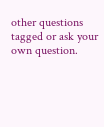other questions tagged or ask your own question.